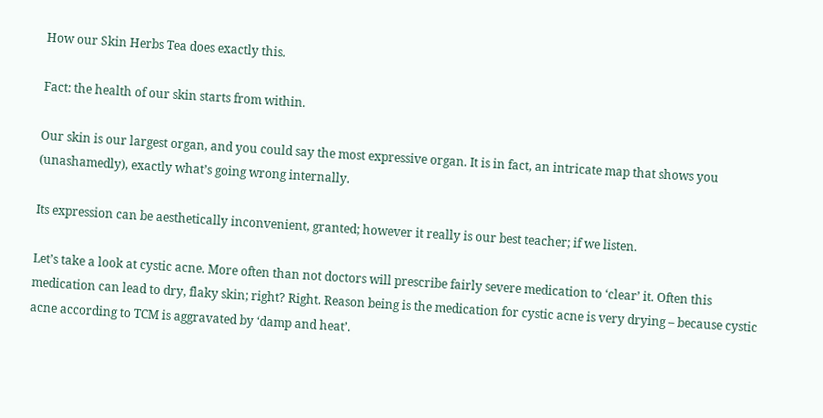How our Skin Herbs Tea does exactly this.

Fact: the health of our skin starts from within.

Our skin is our largest organ, and you could say the most expressive organ. It is in fact, an intricate map that shows you (unashamedly), exactly what’s going wrong internally.

Its expression can be aesthetically inconvenient, granted; however it really is our best teacher; if we listen.

Let’s take a look at cystic acne. More often than not doctors will prescribe fairly severe medication to ‘clear’ it. Often this medication can lead to dry, flaky skin; right? Right. Reason being is the medication for cystic acne is very drying – because cystic acne according to TCM is aggravated by ‘damp and heat’.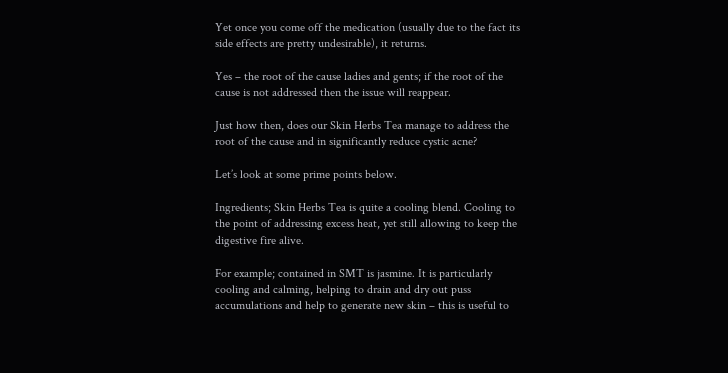Yet once you come off the medication (usually due to the fact its side effects are pretty undesirable), it returns.

Yes – the root of the cause ladies and gents; if the root of the cause is not addressed then the issue will reappear.

Just how then, does our Skin Herbs Tea manage to address the root of the cause and in significantly reduce cystic acne?

Let’s look at some prime points below.

Ingredients; Skin Herbs Tea is quite a cooling blend. Cooling to the point of addressing excess heat, yet still allowing to keep the digestive fire alive.

For example; contained in SMT is jasmine. It is particularly cooling and calming, helping to drain and dry out puss accumulations and help to generate new skin – this is useful to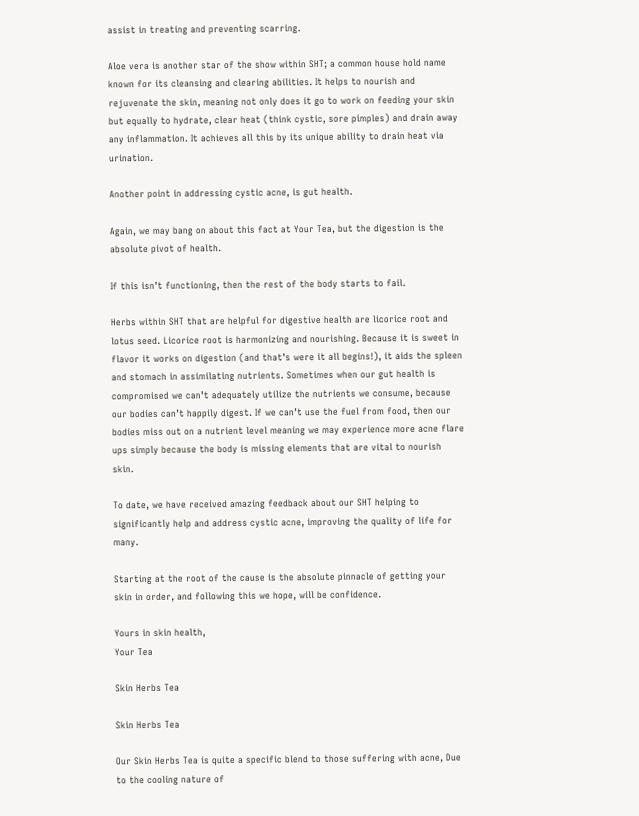assist in treating and preventing scarring.

Aloe vera is another star of the show within SHT; a common house hold name known for its cleansing and clearing abilities. It helps to nourish and rejuvenate the skin, meaning not only does it go to work on feeding your skin but equally to hydrate, clear heat (think cystic, sore pimples) and drain away any inflammation. It achieves all this by its unique ability to drain heat via urination.

Another point in addressing cystic acne, is gut health.

Again, we may bang on about this fact at Your Tea, but the digestion is the absolute pivot of health.

If this isn’t functioning, then the rest of the body starts to fail.

Herbs within SHT that are helpful for digestive health are licorice root and lotus seed. Licorice root is harmonizing and nourishing. Because it is sweet in flavor it works on digestion (and that’s were it all begins!), it aids the spleen and stomach in assimilating nutrients. Sometimes when our gut health is compromised we can’t adequately utilize the nutrients we consume, because our bodies can’t happily digest. If we can’t use the fuel from food, then our bodies miss out on a nutrient level meaning we may experience more acne flare ups simply because the body is missing elements that are vital to nourish skin.

To date, we have received amazing feedback about our SHT helping to significantly help and address cystic acne, improving the quality of life for many.

Starting at the root of the cause is the absolute pinnacle of getting your skin in order, and following this we hope, will be confidence.

Yours in skin health,
Your Tea

Skin Herbs Tea

Skin Herbs Tea

Our Skin Herbs Tea is quite a specific blend to those suffering with acne, Due to the cooling nature of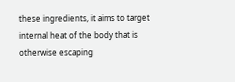these ingredients, it aims to target internal heat of the body that is otherwise escaping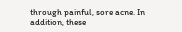through painful, sore acne. In addition, these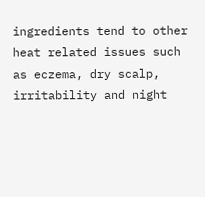ingredients tend to other heat related issues such as eczema, dry scalp, irritability and night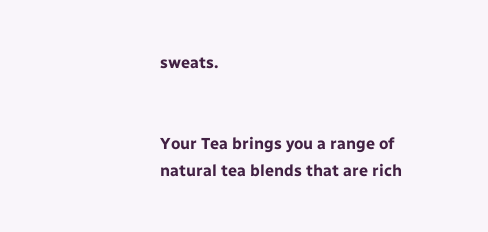sweats.


Your Tea brings you a range of natural tea blends that are rich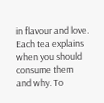in flavour and love. Each tea explains when you should consume them and why. To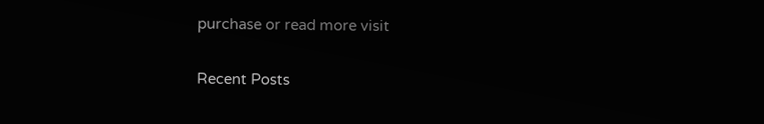purchase or read more visit

Recent Posts